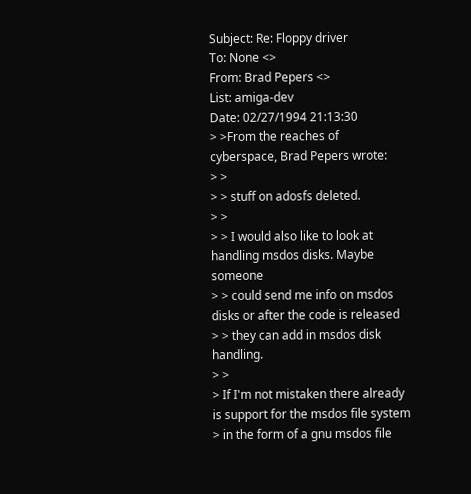Subject: Re: Floppy driver
To: None <>
From: Brad Pepers <>
List: amiga-dev
Date: 02/27/1994 21:13:30
> >From the reaches of cyberspace, Brad Pepers wrote:
> >
> > stuff on adosfs deleted.
> >
> > I would also like to look at handling msdos disks. Maybe someone
> > could send me info on msdos disks or after the code is released
> > they can add in msdos disk handling.
> >
> If I'm not mistaken there already is support for the msdos file system
> in the form of a gnu msdos file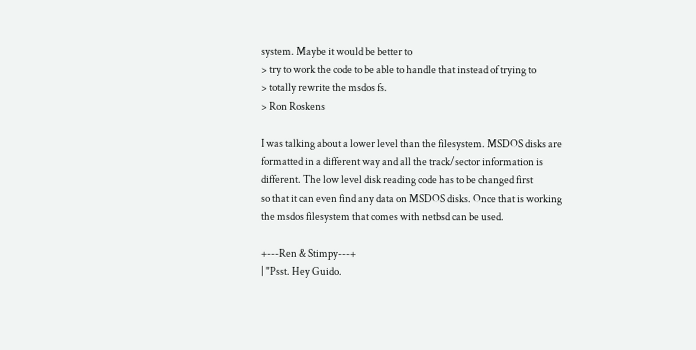system. Maybe it would be better to
> try to work the code to be able to handle that instead of trying to
> totally rewrite the msdos fs.
> Ron Roskens

I was talking about a lower level than the filesystem. MSDOS disks are
formatted in a different way and all the track/sector information is
different. The low level disk reading code has to be changed first
so that it can even find any data on MSDOS disks. Once that is working
the msdos filesystem that comes with netbsd can be used.

+---Ren & Stimpy---+
| "Psst. Hey Guido.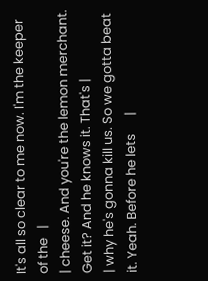It's all so clear to me now. I'm the keeper of the   |
| cheese. And you're the lemon merchant. Get it? And he knows it. That's |
| why he's gonna kill us. So we gotta beat it. Yeah. Before he lets      |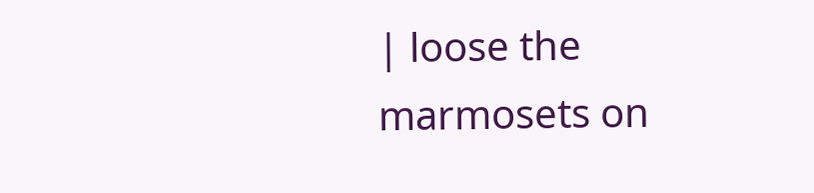| loose the marmosets on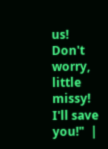us! Don't worry, little missy! I'll save you!"  |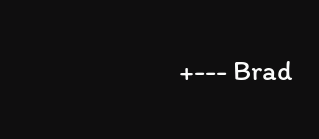+--- Brad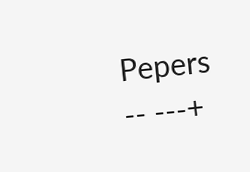Pepers -- ---+